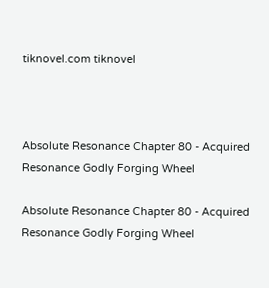tiknovel.com tiknovel



Absolute Resonance Chapter 80 - Acquired Resonance Godly Forging Wheel

Absolute Resonance Chapter 80 - Acquired Resonance Godly Forging Wheel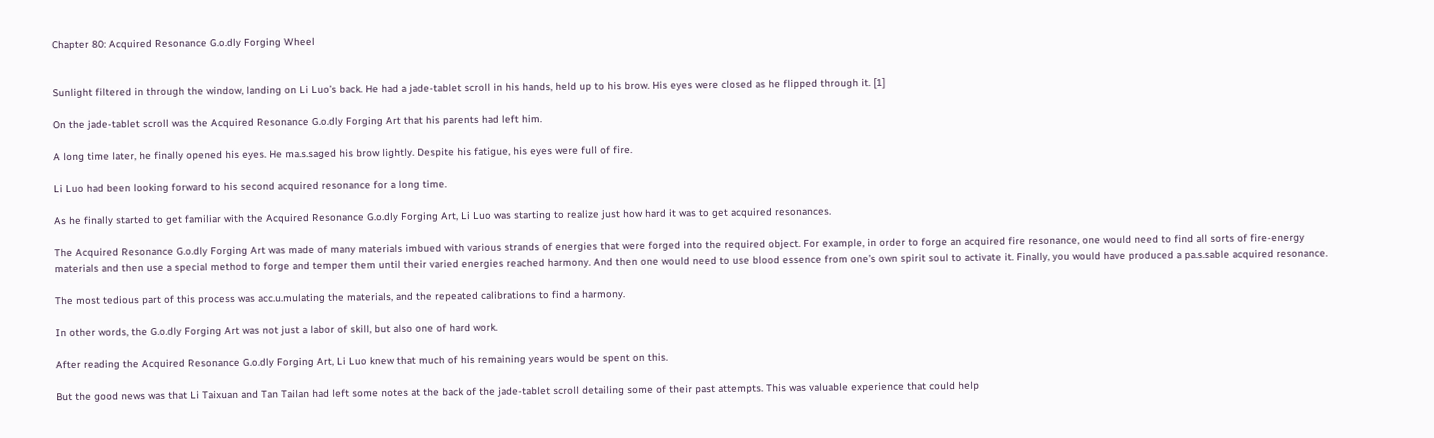Chapter 80: Acquired Resonance G.o.dly Forging Wheel


Sunlight filtered in through the window, landing on Li Luo’s back. He had a jade-tablet scroll in his hands, held up to his brow. His eyes were closed as he flipped through it. [1]

On the jade-tablet scroll was the Acquired Resonance G.o.dly Forging Art that his parents had left him.

A long time later, he finally opened his eyes. He ma.s.saged his brow lightly. Despite his fatigue, his eyes were full of fire.

Li Luo had been looking forward to his second acquired resonance for a long time.

As he finally started to get familiar with the Acquired Resonance G.o.dly Forging Art, Li Luo was starting to realize just how hard it was to get acquired resonances.

The Acquired Resonance G.o.dly Forging Art was made of many materials imbued with various strands of energies that were forged into the required object. For example, in order to forge an acquired fire resonance, one would need to find all sorts of fire-energy materials and then use a special method to forge and temper them until their varied energies reached harmony. And then one would need to use blood essence from one’s own spirit soul to activate it. Finally, you would have produced a pa.s.sable acquired resonance.

The most tedious part of this process was acc.u.mulating the materials, and the repeated calibrations to find a harmony.

In other words, the G.o.dly Forging Art was not just a labor of skill, but also one of hard work.

After reading the Acquired Resonance G.o.dly Forging Art, Li Luo knew that much of his remaining years would be spent on this.

But the good news was that Li Taixuan and Tan Tailan had left some notes at the back of the jade-tablet scroll detailing some of their past attempts. This was valuable experience that could help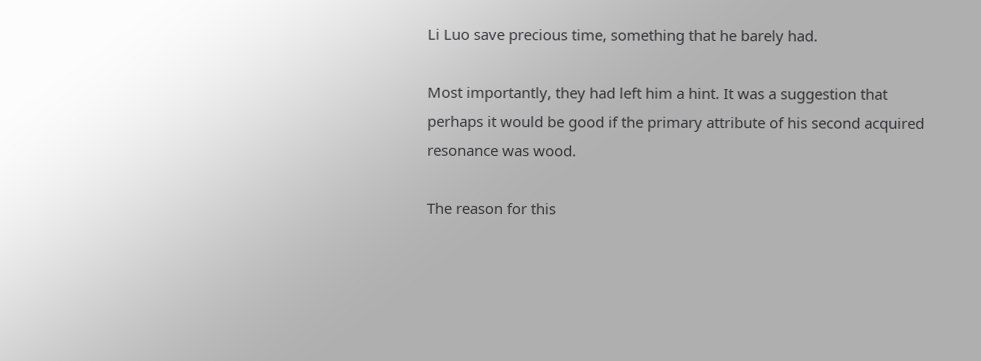Li Luo save precious time, something that he barely had.

Most importantly, they had left him a hint. It was a suggestion that perhaps it would be good if the primary attribute of his second acquired resonance was wood.

The reason for this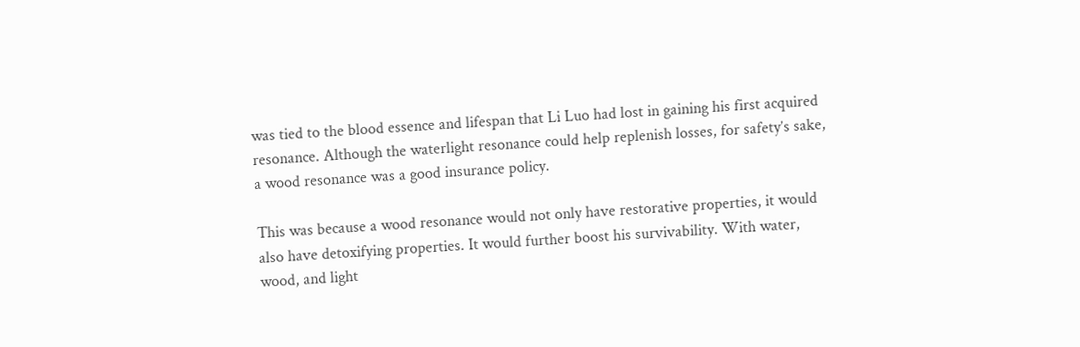was tied to the blood essence and lifespan that Li Luo had lost in gaining his first acquired resonance. Although the waterlight resonance could help replenish losses, for safety’s sake, a wood resonance was a good insurance policy.

This was because a wood resonance would not only have restorative properties, it would also have detoxifying properties. It would further boost his survivability. With water, wood, and light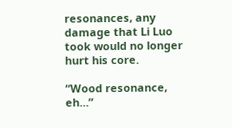resonances, any damage that Li Luo took would no longer hurt his core.

“Wood resonance, eh…”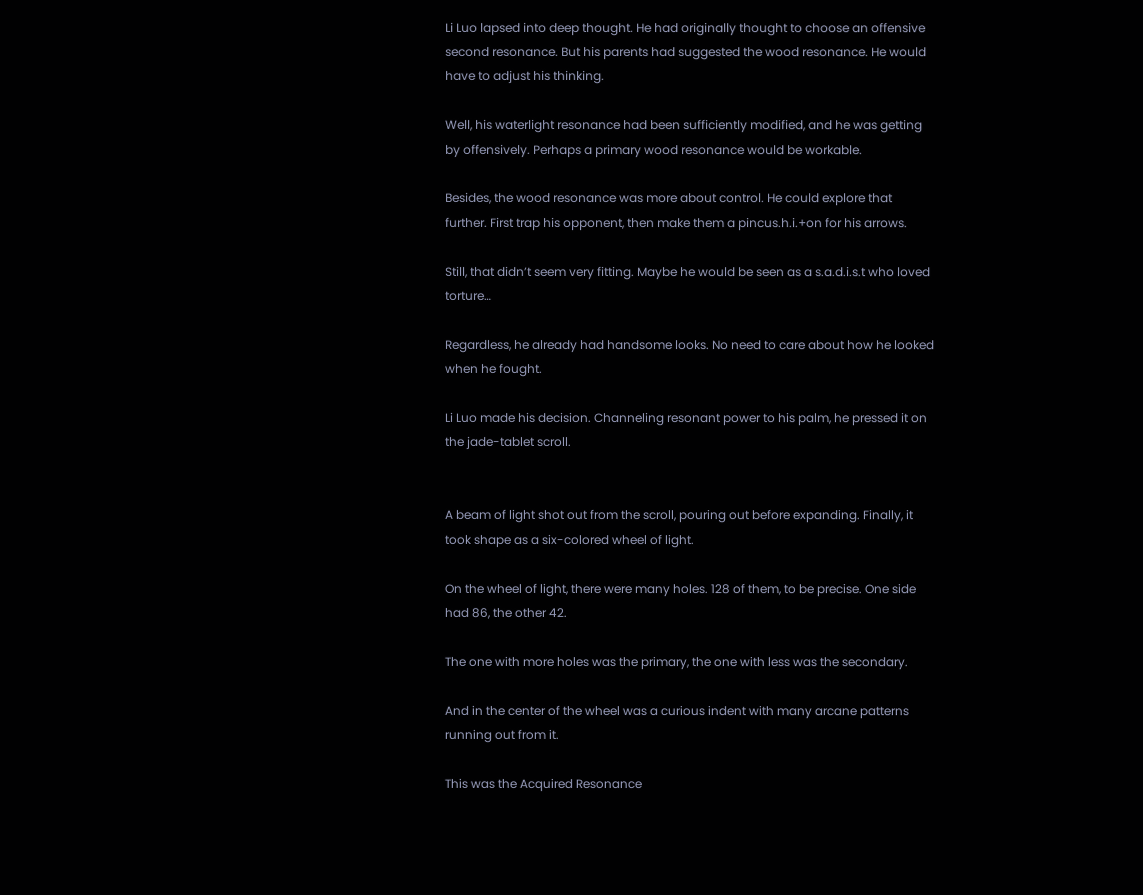Li Luo lapsed into deep thought. He had originally thought to choose an offensive second resonance. But his parents had suggested the wood resonance. He would have to adjust his thinking.

Well, his waterlight resonance had been sufficiently modified, and he was getting by offensively. Perhaps a primary wood resonance would be workable.

Besides, the wood resonance was more about control. He could explore that further. First trap his opponent, then make them a pincus.h.i.+on for his arrows.

Still, that didn’t seem very fitting. Maybe he would be seen as a s.a.d.i.s.t who loved torture…

Regardless, he already had handsome looks. No need to care about how he looked when he fought.

Li Luo made his decision. Channeling resonant power to his palm, he pressed it on the jade-tablet scroll.


A beam of light shot out from the scroll, pouring out before expanding. Finally, it took shape as a six-colored wheel of light.

On the wheel of light, there were many holes. 128 of them, to be precise. One side had 86, the other 42.

The one with more holes was the primary, the one with less was the secondary.

And in the center of the wheel was a curious indent with many arcane patterns running out from it.

This was the Acquired Resonance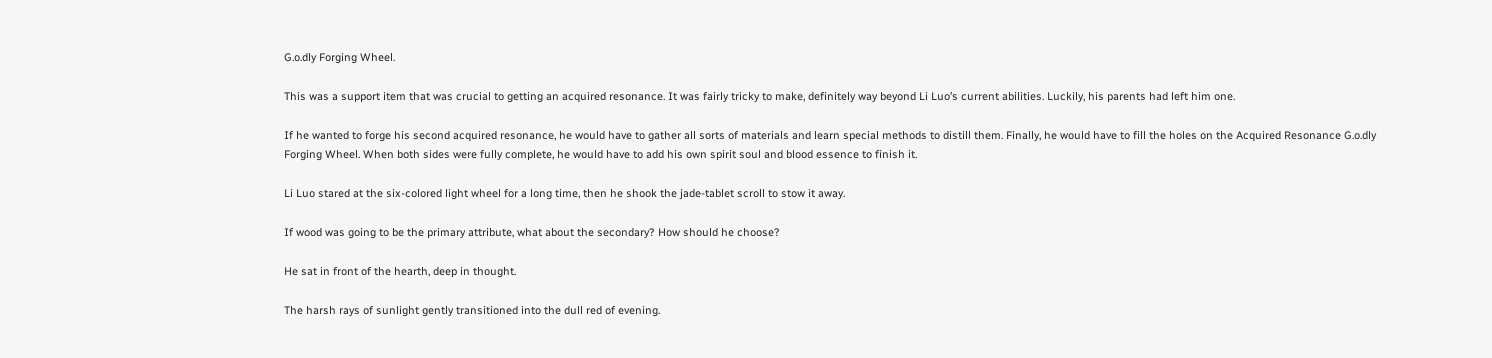G.o.dly Forging Wheel.

This was a support item that was crucial to getting an acquired resonance. It was fairly tricky to make, definitely way beyond Li Luo’s current abilities. Luckily, his parents had left him one.

If he wanted to forge his second acquired resonance, he would have to gather all sorts of materials and learn special methods to distill them. Finally, he would have to fill the holes on the Acquired Resonance G.o.dly Forging Wheel. When both sides were fully complete, he would have to add his own spirit soul and blood essence to finish it.

Li Luo stared at the six-colored light wheel for a long time, then he shook the jade-tablet scroll to stow it away.

If wood was going to be the primary attribute, what about the secondary? How should he choose?

He sat in front of the hearth, deep in thought.

The harsh rays of sunlight gently transitioned into the dull red of evening.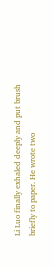Li Luo finally exhaled deeply and put brush briefly to paper. He wrote two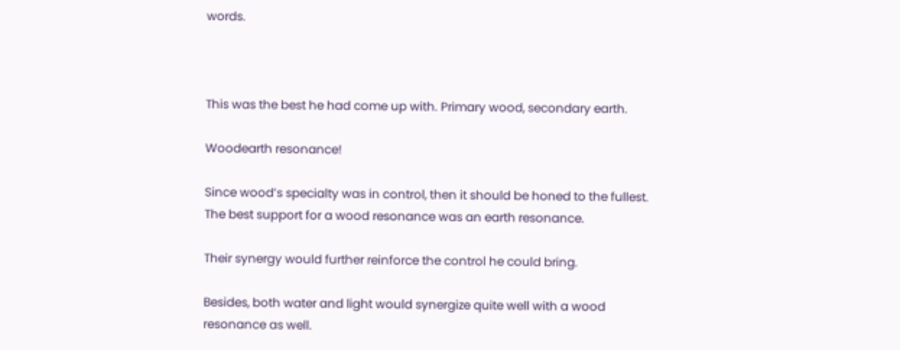words.



This was the best he had come up with. Primary wood, secondary earth.

Woodearth resonance!

Since wood’s specialty was in control, then it should be honed to the fullest. The best support for a wood resonance was an earth resonance.

Their synergy would further reinforce the control he could bring.

Besides, both water and light would synergize quite well with a wood resonance as well.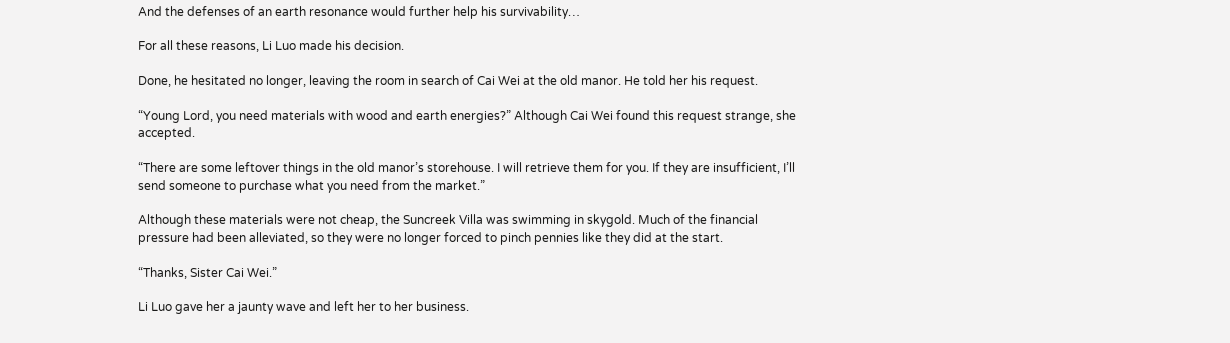And the defenses of an earth resonance would further help his survivability…

For all these reasons, Li Luo made his decision.

Done, he hesitated no longer, leaving the room in search of Cai Wei at the old manor. He told her his request.

“Young Lord, you need materials with wood and earth energies?” Although Cai Wei found this request strange, she accepted.

“There are some leftover things in the old manor’s storehouse. I will retrieve them for you. If they are insufficient, I’ll send someone to purchase what you need from the market.”

Although these materials were not cheap, the Suncreek Villa was swimming in skygold. Much of the financial pressure had been alleviated, so they were no longer forced to pinch pennies like they did at the start.

“Thanks, Sister Cai Wei.”

Li Luo gave her a jaunty wave and left her to her business.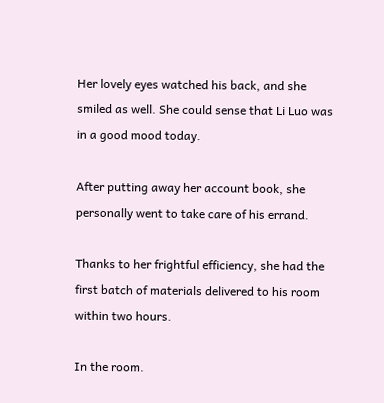Her lovely eyes watched his back, and she smiled as well. She could sense that Li Luo was in a good mood today.

After putting away her account book, she personally went to take care of his errand.

Thanks to her frightful efficiency, she had the first batch of materials delivered to his room within two hours.

In the room.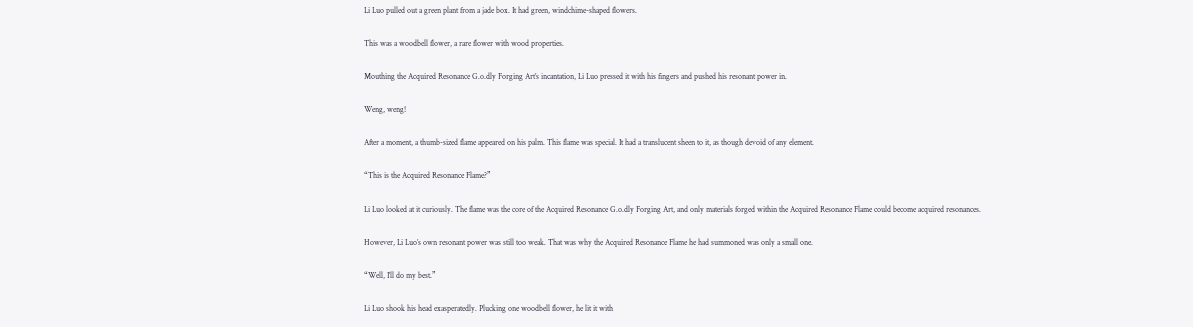Li Luo pulled out a green plant from a jade box. It had green, windchime-shaped flowers.

This was a woodbell flower, a rare flower with wood properties.

Mouthing the Acquired Resonance G.o.dly Forging Art’s incantation, Li Luo pressed it with his fingers and pushed his resonant power in.

Weng, weng!

After a moment, a thumb-sized flame appeared on his palm. This flame was special. It had a translucent sheen to it, as though devoid of any element.

“This is the Acquired Resonance Flame?”

Li Luo looked at it curiously. The flame was the core of the Acquired Resonance G.o.dly Forging Art, and only materials forged within the Acquired Resonance Flame could become acquired resonances.

However, Li Luo’s own resonant power was still too weak. That was why the Acquired Resonance Flame he had summoned was only a small one.

“Well, I’ll do my best.”

Li Luo shook his head exasperatedly. Plucking one woodbell flower, he lit it with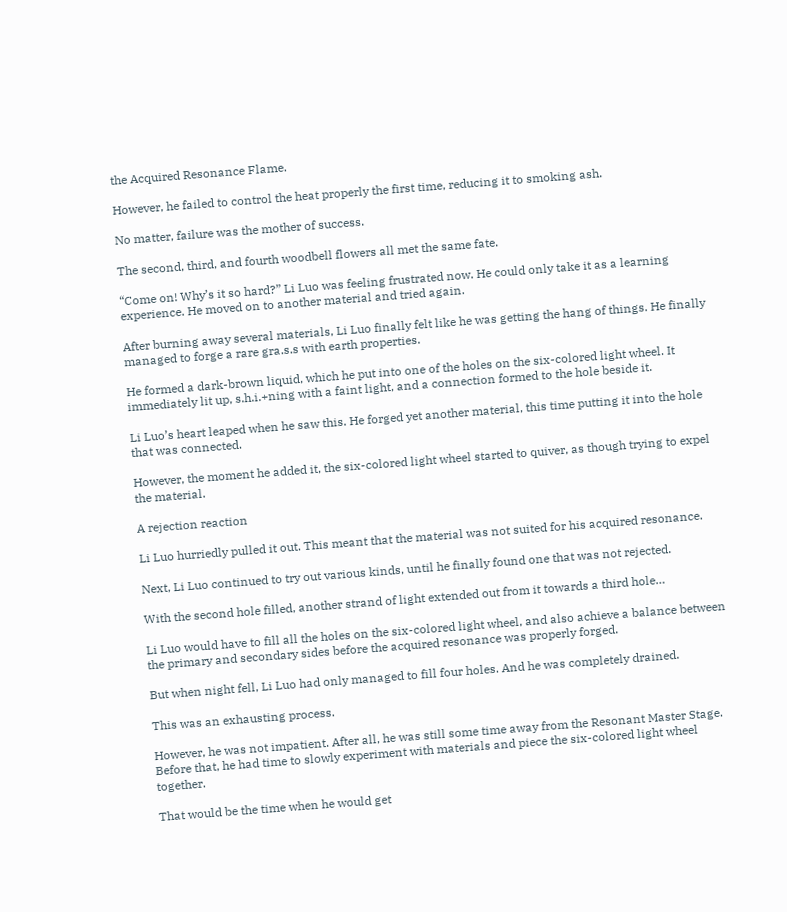the Acquired Resonance Flame.

However, he failed to control the heat properly the first time, reducing it to smoking ash.

No matter, failure was the mother of success.

The second, third, and fourth woodbell flowers all met the same fate.

“Come on! Why’s it so hard?” Li Luo was feeling frustrated now. He could only take it as a learning experience. He moved on to another material and tried again.

After burning away several materials, Li Luo finally felt like he was getting the hang of things. He finally managed to forge a rare gra.s.s with earth properties.

He formed a dark-brown liquid, which he put into one of the holes on the six-colored light wheel. It immediately lit up, s.h.i.+ning with a faint light, and a connection formed to the hole beside it.

Li Luo’s heart leaped when he saw this. He forged yet another material, this time putting it into the hole that was connected.

However, the moment he added it, the six-colored light wheel started to quiver, as though trying to expel the material.

A rejection reaction

Li Luo hurriedly pulled it out. This meant that the material was not suited for his acquired resonance.

Next, Li Luo continued to try out various kinds, until he finally found one that was not rejected.

With the second hole filled, another strand of light extended out from it towards a third hole…

Li Luo would have to fill all the holes on the six-colored light wheel, and also achieve a balance between the primary and secondary sides before the acquired resonance was properly forged.

But when night fell, Li Luo had only managed to fill four holes. And he was completely drained.

This was an exhausting process.

However, he was not impatient. After all, he was still some time away from the Resonant Master Stage. Before that, he had time to slowly experiment with materials and piece the six-colored light wheel together.

That would be the time when he would get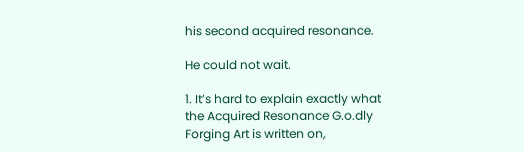his second acquired resonance.

He could not wait.

1. It’s hard to explain exactly what the Acquired Resonance G.o.dly Forging Art is written on,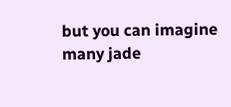but you can imagine many jade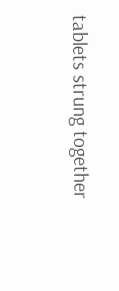tablets strung together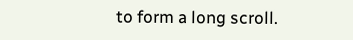to form a long scroll.